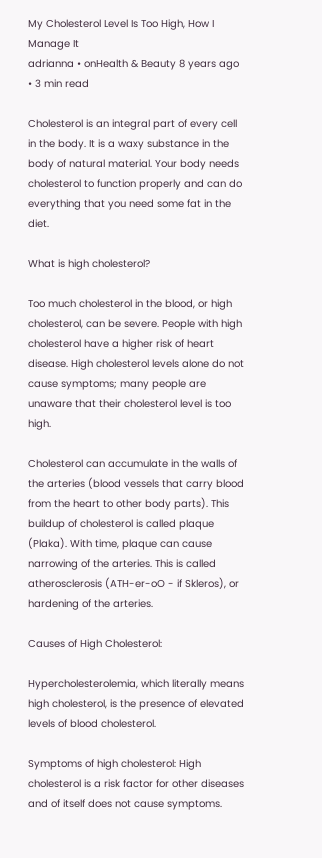My Cholesterol Level Is Too High, How I Manage It
adrianna • onHealth & Beauty 8 years ago • 3 min read

Cholesterol is an integral part of every cell in the body. It is a waxy substance in the body of natural material. Your body needs cholesterol to function properly and can do everything that you need some fat in the diet.

What is high cholesterol?

Too much cholesterol in the blood, or high cholesterol, can be severe. People with high cholesterol have a higher risk of heart disease. High cholesterol levels alone do not cause symptoms; many people are unaware that their cholesterol level is too high.

Cholesterol can accumulate in the walls of the arteries (blood vessels that carry blood from the heart to other body parts). This buildup of cholesterol is called plaque (Plaka). With time, plaque can cause narrowing of the arteries. This is called atherosclerosis (ATH-er-oO - if Skleros), or hardening of the arteries.

Causes of High Cholesterol:

Hypercholesterolemia, which literally means high cholesterol, is the presence of elevated levels of blood cholesterol.

Symptoms of high cholesterol: High cholesterol is a risk factor for other diseases and of itself does not cause symptoms.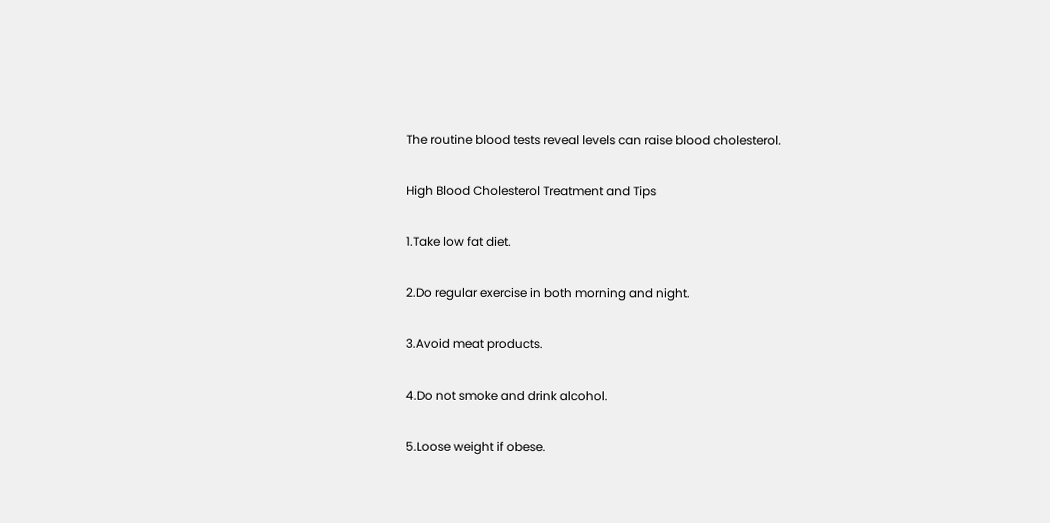The routine blood tests reveal levels can raise blood cholesterol.

High Blood Cholesterol Treatment and Tips

1.Take low fat diet.

2.Do regular exercise in both morning and night.

3.Avoid meat products.

4.Do not smoke and drink alcohol.

5.Loose weight if obese.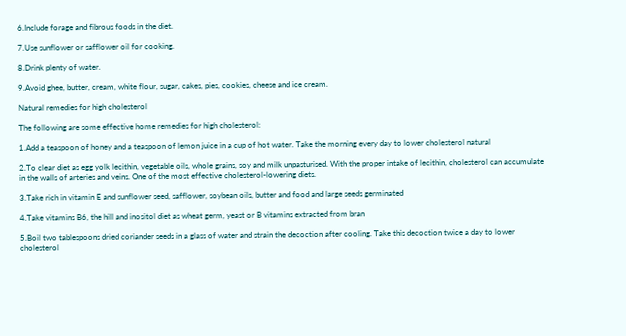6.Include forage and fibrous foods in the diet.

7.Use sunflower or safflower oil for cooking.

8.Drink plenty of water.

9.Avoid ghee, butter, cream, white flour, sugar, cakes, pies, cookies, cheese and ice cream.

Natural remedies for high cholesterol

The following are some effective home remedies for high cholesterol:

1.Add a teaspoon of honey and a teaspoon of lemon juice in a cup of hot water. Take the morning every day to lower cholesterol natural

2.To clear diet as egg yolk lecithin, vegetable oils, whole grains, soy and milk unpasturised. With the proper intake of lecithin, cholesterol can accumulate in the walls of arteries and veins. One of the most effective cholesterol-lowering diets.

3.Take rich in vitamin E and sunflower seed, safflower, soybean oils, butter and food and large seeds germinated

4.Take vitamins B6, the hill and inositol diet as wheat germ, yeast or B vitamins extracted from bran

5.Boil two tablespoons dried coriander seeds in a glass of water and strain the decoction after cooling. Take this decoction twice a day to lower cholesterol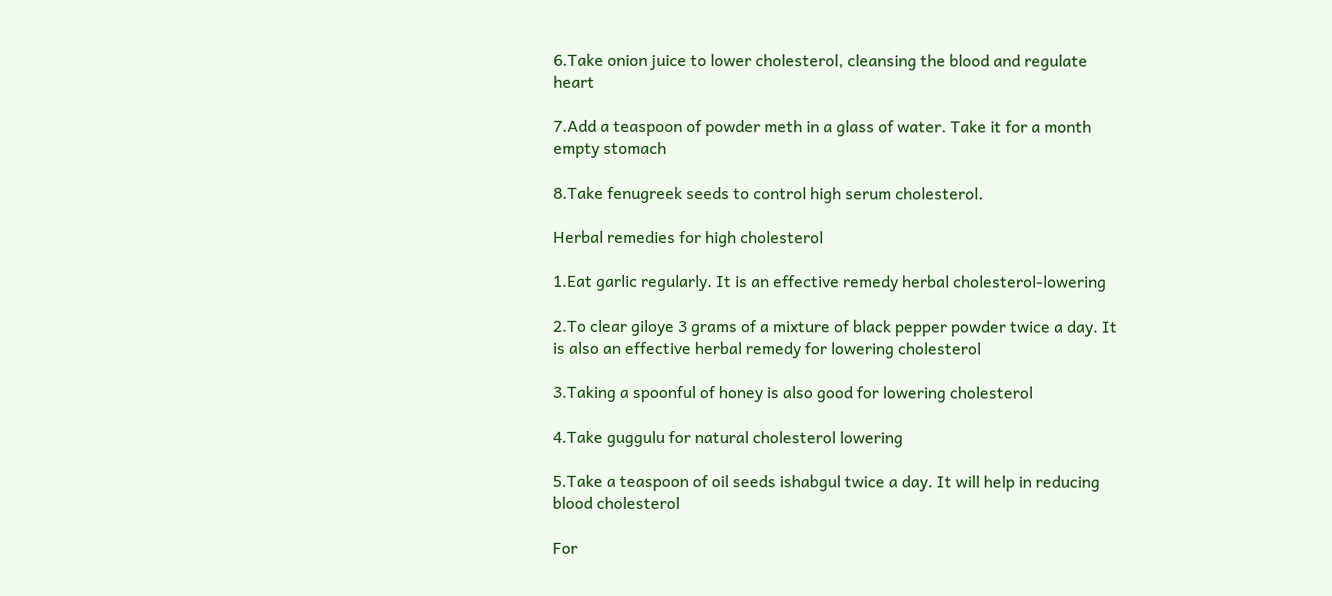6.Take onion juice to lower cholesterol, cleansing the blood and regulate heart

7.Add a teaspoon of powder meth in a glass of water. Take it for a month empty stomach

8.Take fenugreek seeds to control high serum cholesterol.

Herbal remedies for high cholesterol

1.Eat garlic regularly. It is an effective remedy herbal cholesterol-lowering

2.To clear giloye 3 grams of a mixture of black pepper powder twice a day. It is also an effective herbal remedy for lowering cholesterol

3.Taking a spoonful of honey is also good for lowering cholesterol

4.Take guggulu for natural cholesterol lowering

5.Take a teaspoon of oil seeds ishabgul twice a day. It will help in reducing blood cholesterol

For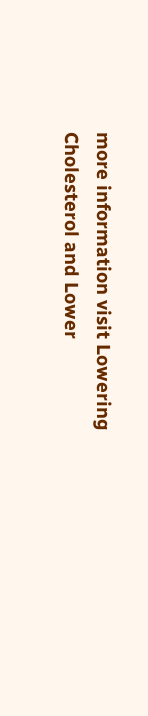more information visit Lowering Cholesterol and Lower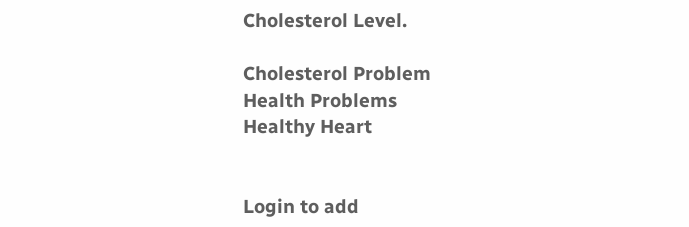Cholesterol Level.

Cholesterol Problem
Health Problems
Healthy Heart


Login to add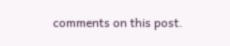comments on this post.